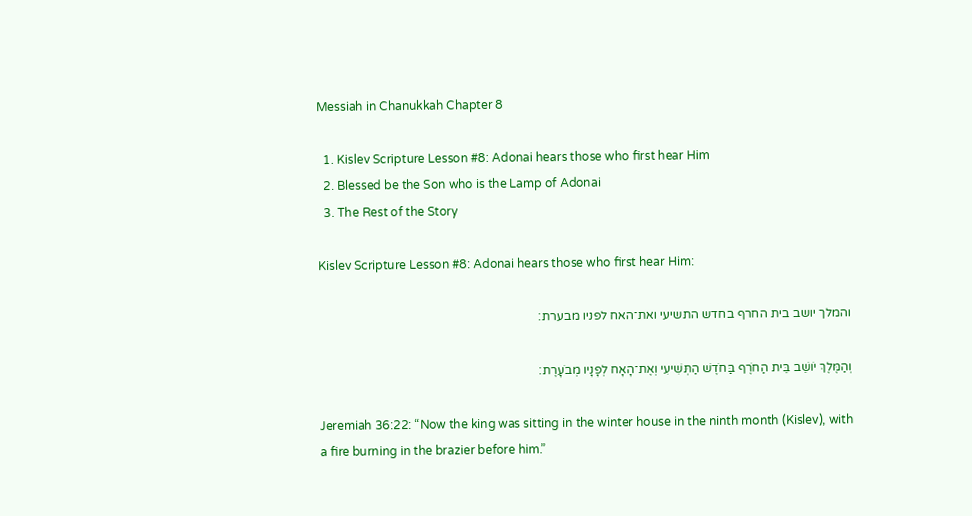Messiah in Chanukkah Chapter 8

  1. Kislev Scripture Lesson #8: Adonai hears those who first hear Him
  2. Blessed be the Son who is the Lamp of Adonai
  3. The Rest of the Story

Kislev Scripture Lesson #8: Adonai hears those who first hear Him:

והמלך יושב בית החרף בחדש התשיעי ואת־האח לפניו מבערת׃

וְהַמֶּלֶךְ יֹושֵׁב בֵּית הַחֹרֶף בַּחֹדֶשׁ הַתְּשִׁיעִי וְאֶת־הָאָח לְפָנָיו מְבֹעָרֶת׃

Jeremiah 36:22: “Now the king was sitting in the winter house in the ninth month (Kislev), with a fire burning in the brazier before him.”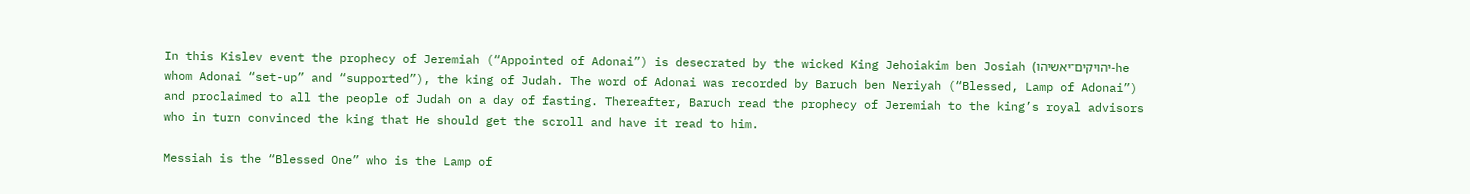In this Kislev event the prophecy of Jeremiah (“Appointed of Adonai”) is desecrated by the wicked King Jehoiakim ben Josiah (יהויקים־יאשיהו-he whom Adonai “set-up” and “supported”), the king of Judah. The word of Adonai was recorded by Baruch ben Neriyah (“Blessed, Lamp of Adonai”) and proclaimed to all the people of Judah on a day of fasting. Thereafter, Baruch read the prophecy of Jeremiah to the king’s royal advisors who in turn convinced the king that He should get the scroll and have it read to him.

Messiah is the “Blessed One” who is the Lamp of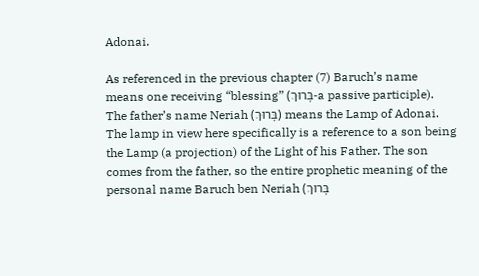Adonai.

As referenced in the previous chapter (7) Baruch’s name means one receiving “blessing” (בָּרוּךְ-a passive participle). The father’s name Neriah (בָּרוּךְ) means the Lamp of Adonai. The lamp in view here specifically is a reference to a son being the Lamp (a projection) of the Light of his Father. The son comes from the father, so the entire prophetic meaning of the personal name Baruch ben Neriah (בָּרוּךְ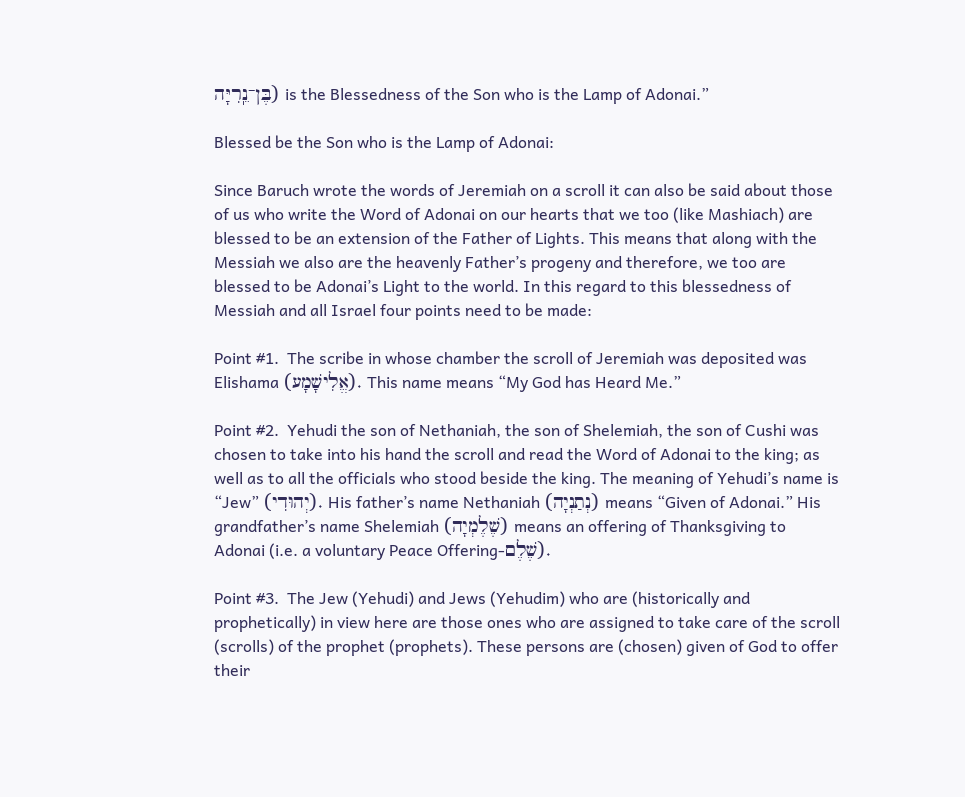בֶּן־נֵֽרִיָּה) is the Blessedness of the Son who is the Lamp of Adonai.”

Blessed be the Son who is the Lamp of Adonai:

Since Baruch wrote the words of Jeremiah on a scroll it can also be said about those of us who write the Word of Adonai on our hearts that we too (like Mashiach) are blessed to be an extension of the Father of Lights. This means that along with the Messiah we also are the heavenly Father’s progeny and therefore, we too are blessed to be Adonai’s Light to the world. In this regard to this blessedness of Messiah and all Israel four points need to be made:

Point #1.  The scribe in whose chamber the scroll of Jeremiah was deposited was Elishama (אֱלִישָׁמָע). This name means “My God has Heard Me.”

Point #2.  Yehudi the son of Nethaniah, the son of Shelemiah, the son of Cushi was chosen to take into his hand the scroll and read the Word of Adonai to the king; as well as to all the officials who stood beside the king. The meaning of Yehudi’s name is “Jew” (יְהוּדִי). His father’s name Nethaniah (נְתַנְיָה) means “Given of Adonai.” His grandfather’s name Shelemiah (שֶׁלֶמְיָה) means an offering of Thanksgiving to Adonai (i.e. a voluntary Peace Offering-שֶׁלֶם).

Point #3.  The Jew (Yehudi) and Jews (Yehudim) who are (historically and prophetically) in view here are those ones who are assigned to take care of the scroll (scrolls) of the prophet (prophets). These persons are (chosen) given of God to offer their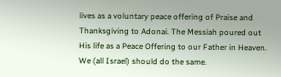lives as a voluntary peace offering of Praise and Thanksgiving to Adonai. The Messiah poured out His life as a Peace Offering to our Father in Heaven. We (all Israel) should do the same.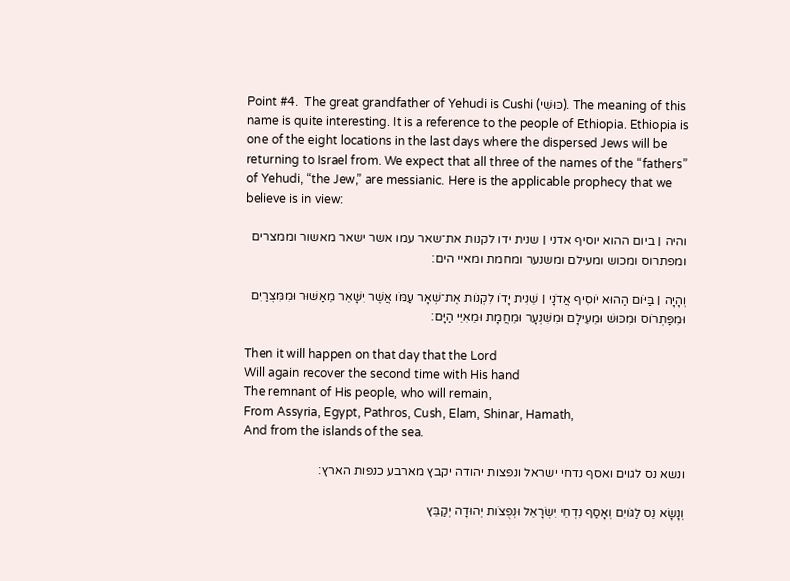Point #4.  The great grandfather of Yehudi is Cushi (כּוּשִׁי). The meaning of this name is quite interesting. It is a reference to the people of Ethiopia. Ethiopia is one of the eight locations in the last days where the dispersed Jews will be returning to Israel from. We expect that all three of the names of the “fathers” of Yehudi, “the Jew,” are messianic. Here is the applicable prophecy that we believe is in view:

והיה ׀ ביום ההוא יוסיף אדני ׀ שנית ידו לקנות את־שאר עמו אשר ישאר מאשור וממצרים ומפתרוס ומכוש ומעילם ומשנער ומחמת ומאיי הים׃

וְהָיָה ׀ בַּיֹּום הַהוּא יֹוסִיף אֲדֹנָי ׀ שֵׁנִית יָדֹו לִקְנֹות אֶת־שְׁאָר עַמֹּו אֲשֶׁר יִשָּׁאֵר מֵאַשּׁוּר וּמִמִּצְרַיִם וּמִפַּתְרֹוס וּמִכּוּשׁ וּמֵעֵילָם וּמִשִּׁנְעָר וּמֵחֲמָת וּמֵאִיֵּי הַיָּם׃

Then it will happen on that day that the Lord
Will again recover the second time with His hand
The remnant of His people, who will remain,
From Assyria, Egypt, Pathros, Cush, Elam, Shinar, Hamath,
And from the islands of the sea.

ונשא נס לגוים ואסף נדחי ישראל ונפצות יהודה יקבץ מארבע כנפות הארץ׃

וְנָשָׂא נֵס לַגֹּויִם וְאָסַף נִדְחֵי יִשְׂרָאֵל וּנְפֻצֹות יְהוּדָה יְקַבֵּץ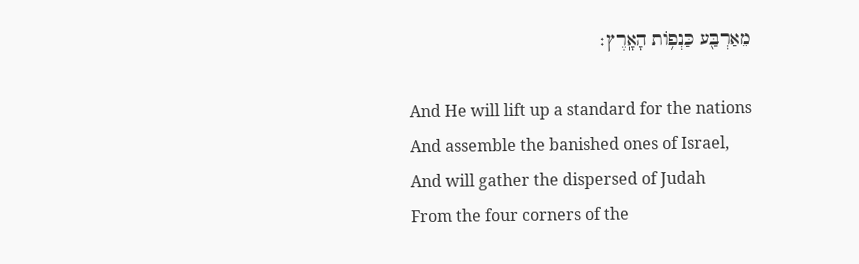מֵאַרְבַּ֖ע כַּנְפֹ֥ות הָאָֽרֶץ׃

And He will lift up a standard for the nations
And assemble the banished ones of Israel,
And will gather the dispersed of Judah
From the four corners of the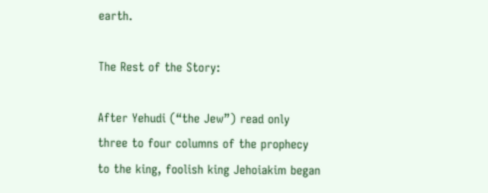earth.

The Rest of the Story:

After Yehudi (“the Jew”) read only three to four columns of the prophecy to the king, foolish king Jehoiakim began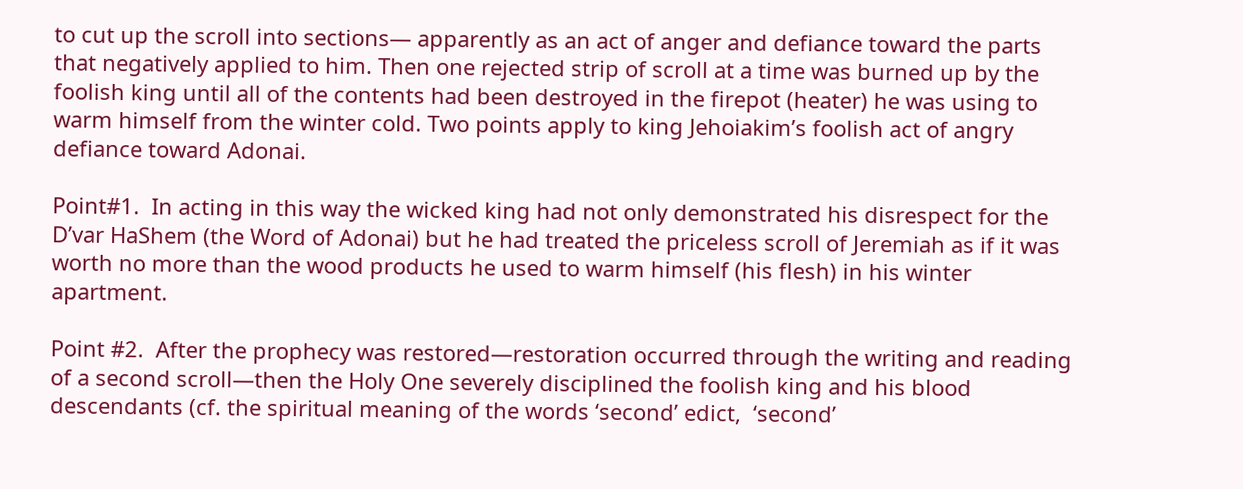to cut up the scroll into sections— apparently as an act of anger and defiance toward the parts that negatively applied to him. Then one rejected strip of scroll at a time was burned up by the foolish king until all of the contents had been destroyed in the firepot (heater) he was using to warm himself from the winter cold. Two points apply to king Jehoiakim’s foolish act of angry defiance toward Adonai.

Point#1.  In acting in this way the wicked king had not only demonstrated his disrespect for the D’var HaShem (the Word of Adonai) but he had treated the priceless scroll of Jeremiah as if it was worth no more than the wood products he used to warm himself (his flesh) in his winter apartment.

Point #2.  After the prophecy was restored—restoration occurred through the writing and reading of a second scroll—then the Holy One severely disciplined the foolish king and his blood descendants (cf. the spiritual meaning of the words ‘second’ edict,  ‘second’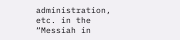administration, etc. in the “Messiah in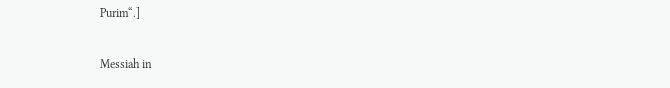Purim“.]

Messiah in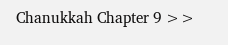Chanukkah Chapter 9 >>